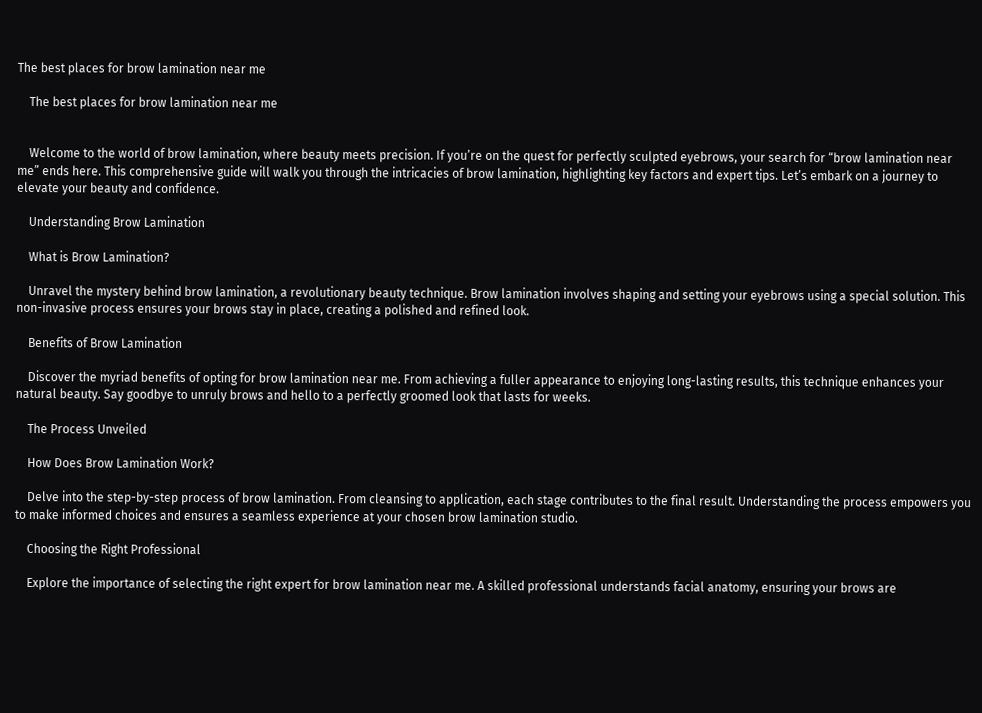The best places for brow lamination near me

    The best places for brow lamination near me


    Welcome to the world of brow lamination, where beauty meets precision. If you’re on the quest for perfectly sculpted eyebrows, your search for “brow lamination near me” ends here. This comprehensive guide will walk you through the intricacies of brow lamination, highlighting key factors and expert tips. Let’s embark on a journey to elevate your beauty and confidence.

    Understanding Brow Lamination

    What is Brow Lamination?

    Unravel the mystery behind brow lamination, a revolutionary beauty technique. Brow lamination involves shaping and setting your eyebrows using a special solution. This non-invasive process ensures your brows stay in place, creating a polished and refined look.

    Benefits of Brow Lamination

    Discover the myriad benefits of opting for brow lamination near me. From achieving a fuller appearance to enjoying long-lasting results, this technique enhances your natural beauty. Say goodbye to unruly brows and hello to a perfectly groomed look that lasts for weeks.

    The Process Unveiled

    How Does Brow Lamination Work?

    Delve into the step-by-step process of brow lamination. From cleansing to application, each stage contributes to the final result. Understanding the process empowers you to make informed choices and ensures a seamless experience at your chosen brow lamination studio.

    Choosing the Right Professional

    Explore the importance of selecting the right expert for brow lamination near me. A skilled professional understands facial anatomy, ensuring your brows are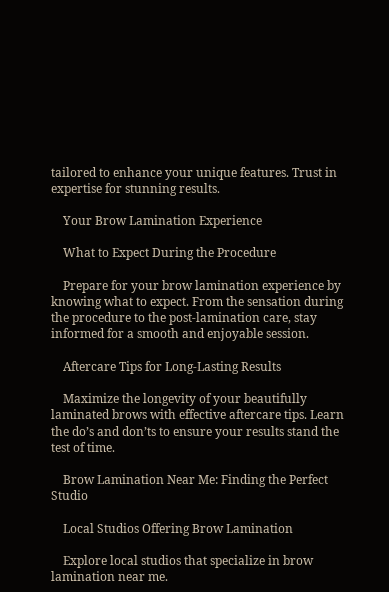tailored to enhance your unique features. Trust in expertise for stunning results.

    Your Brow Lamination Experience

    What to Expect During the Procedure

    Prepare for your brow lamination experience by knowing what to expect. From the sensation during the procedure to the post-lamination care, stay informed for a smooth and enjoyable session.

    Aftercare Tips for Long-Lasting Results

    Maximize the longevity of your beautifully laminated brows with effective aftercare tips. Learn the do’s and don’ts to ensure your results stand the test of time.

    Brow Lamination Near Me: Finding the Perfect Studio

    Local Studios Offering Brow Lamination

    Explore local studios that specialize in brow lamination near me.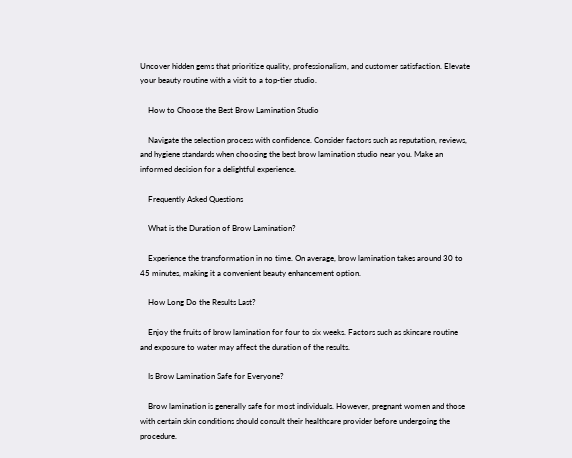Uncover hidden gems that prioritize quality, professionalism, and customer satisfaction. Elevate your beauty routine with a visit to a top-tier studio.

    How to Choose the Best Brow Lamination Studio

    Navigate the selection process with confidence. Consider factors such as reputation, reviews, and hygiene standards when choosing the best brow lamination studio near you. Make an informed decision for a delightful experience.

    Frequently Asked Questions

    What is the Duration of Brow Lamination?

    Experience the transformation in no time. On average, brow lamination takes around 30 to 45 minutes, making it a convenient beauty enhancement option.

    How Long Do the Results Last?

    Enjoy the fruits of brow lamination for four to six weeks. Factors such as skincare routine and exposure to water may affect the duration of the results.

    Is Brow Lamination Safe for Everyone?

    Brow lamination is generally safe for most individuals. However, pregnant women and those with certain skin conditions should consult their healthcare provider before undergoing the procedure.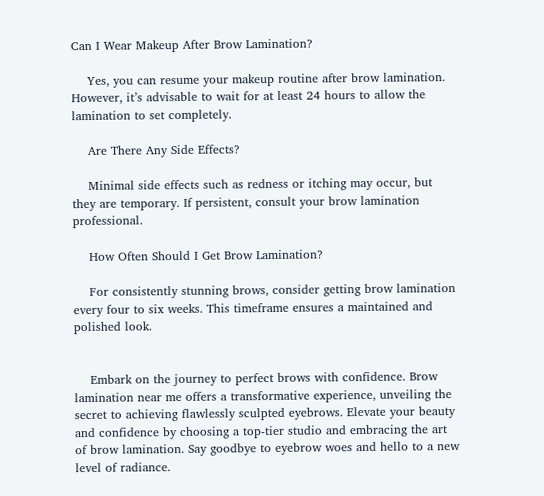Can I Wear Makeup After Brow Lamination?

    Yes, you can resume your makeup routine after brow lamination. However, it’s advisable to wait for at least 24 hours to allow the lamination to set completely.

    Are There Any Side Effects?

    Minimal side effects such as redness or itching may occur, but they are temporary. If persistent, consult your brow lamination professional.

    How Often Should I Get Brow Lamination?

    For consistently stunning brows, consider getting brow lamination every four to six weeks. This timeframe ensures a maintained and polished look.


    Embark on the journey to perfect brows with confidence. Brow lamination near me offers a transformative experience, unveiling the secret to achieving flawlessly sculpted eyebrows. Elevate your beauty and confidence by choosing a top-tier studio and embracing the art of brow lamination. Say goodbye to eyebrow woes and hello to a new level of radiance.